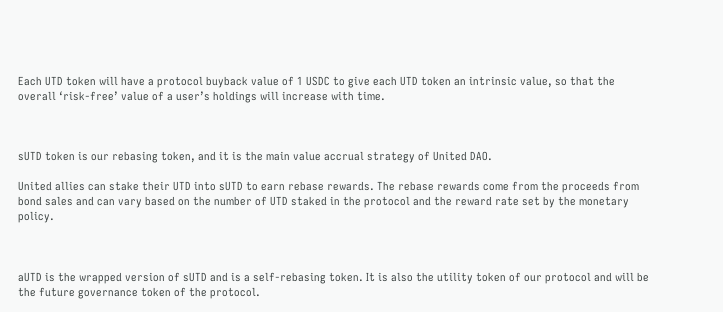Each UTD token will have a protocol buyback value of 1 USDC to give each UTD token an intrinsic value, so that the overall ‘risk-free’ value of a user’s holdings will increase with time.



sUTD token is our rebasing token, and it is the main value accrual strategy of United DAO.

United allies can stake their UTD into sUTD to earn rebase rewards. The rebase rewards come from the proceeds from bond sales and can vary based on the number of UTD staked in the protocol and the reward rate set by the monetary policy.



aUTD is the wrapped version of sUTD and is a self-rebasing token. It is also the utility token of our protocol and will be the future governance token of the protocol.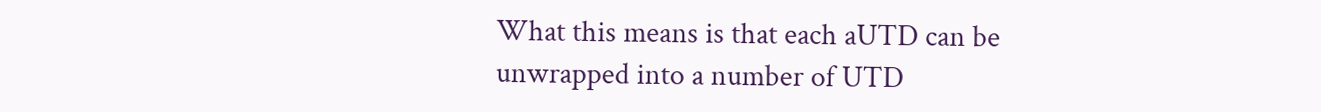What this means is that each aUTD can be unwrapped into a number of UTD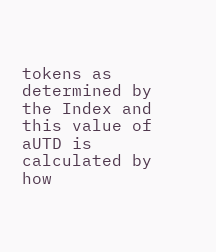tokens as determined by the Index and this value of aUTD is calculated by how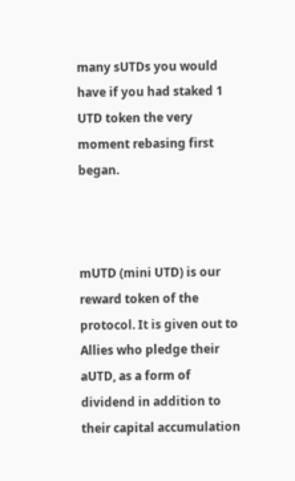many sUTDs you would have if you had staked 1 UTD token the very moment rebasing first began.



mUTD (mini UTD) is our reward token of the protocol. It is given out to Allies who pledge their aUTD, as a form of dividend in addition to their capital accumulation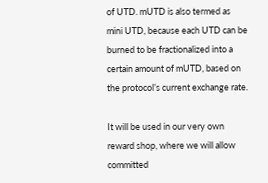of UTD. mUTD is also termed as mini UTD, because each UTD can be burned to be fractionalized into a certain amount of mUTD, based on the protocol’s current exchange rate.

It will be used in our very own reward shop, where we will allow committed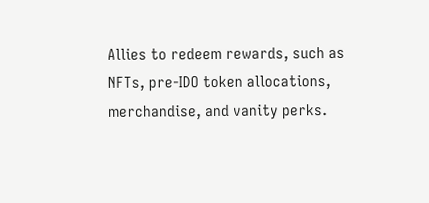Allies to redeem rewards, such as NFTs, pre-IDO token allocations, merchandise, and vanity perks.